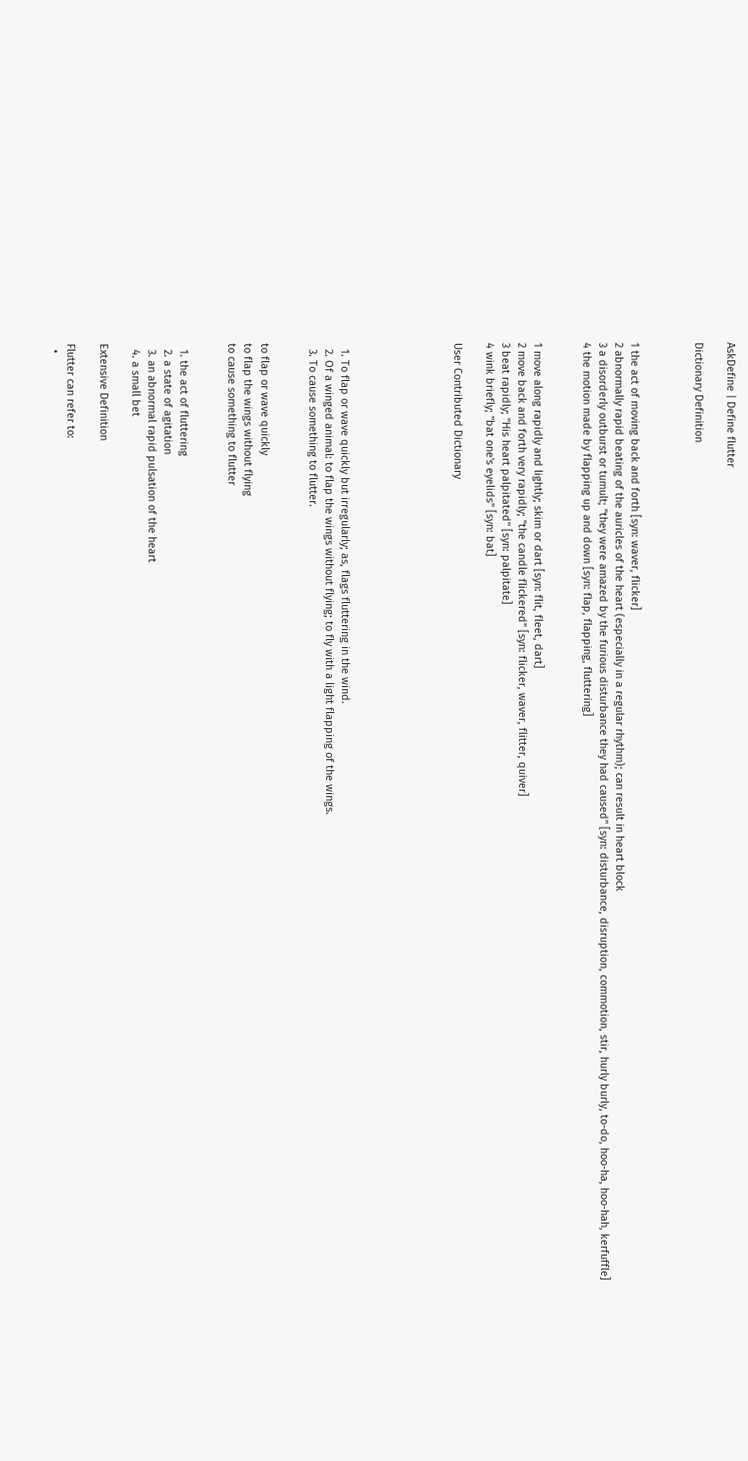AskDefine | Define flutter

Dictionary Definition



1 the act of moving back and forth [syn: waver, flicker]
2 abnormally rapid beating of the auricles of the heart (especially in a regular rhythm); can result in heart block
3 a disorderly outburst or tumult; "they were amazed by the furious disturbance they had caused" [syn: disturbance, disruption, commotion, stir, hurly burly, to-do, hoo-ha, hoo-hah, kerfuffle]
4 the motion made by flapping up and down [syn: flap, flapping, fluttering]


1 move along rapidly and lightly; skim or dart [syn: flit, fleet, dart]
2 move back and forth very rapidly; "the candle flickered" [syn: flicker, waver, flitter, quiver]
3 beat rapidly; "His heart palpitated" [syn: palpitate]
4 wink briefly; "bat one's eyelids" [syn: bat]

User Contributed Dictionary






  1. To flap or wave quickly but irregularly; as, flags fluttering in the wind.
  2. Of a winged animal: to flap the wings without flying; to fly with a light flapping of the wings.
  3. To cause something to flutter.


to flap or wave quickly
to flap the wings without flying
to cause something to flutter


  1. the act of fluttering
  2. a state of agitation
  3. an abnormal rapid pulsation of the heart
  4. a small bet

Extensive Definition

Flutter can refer to:
  •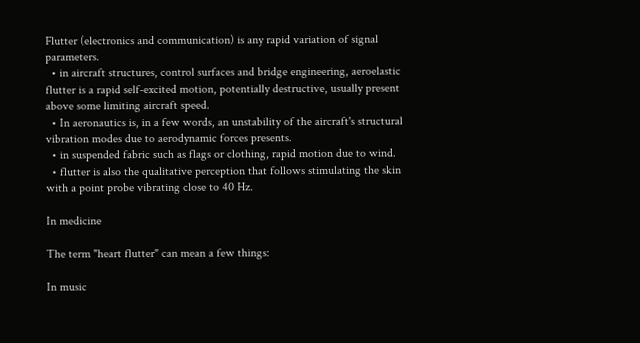Flutter (electronics and communication) is any rapid variation of signal parameters.
  • in aircraft structures, control surfaces and bridge engineering, aeroelastic flutter is a rapid self-excited motion, potentially destructive, usually present above some limiting aircraft speed.
  • In aeronautics is, in a few words, an unstability of the aircraft's structural vibration modes due to aerodynamic forces presents.
  • in suspended fabric such as flags or clothing, rapid motion due to wind.
  • flutter is also the qualitative perception that follows stimulating the skin with a point probe vibrating close to 40 Hz.

In medicine

The term "heart flutter" can mean a few things:

In music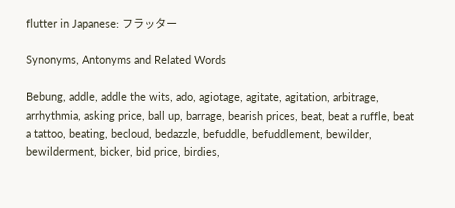flutter in Japanese: フラッター

Synonyms, Antonyms and Related Words

Bebung, addle, addle the wits, ado, agiotage, agitate, agitation, arbitrage, arrhythmia, asking price, ball up, barrage, bearish prices, beat, beat a ruffle, beat a tattoo, beating, becloud, bedazzle, befuddle, befuddlement, bewilder, bewilderment, bicker, bid price, birdies,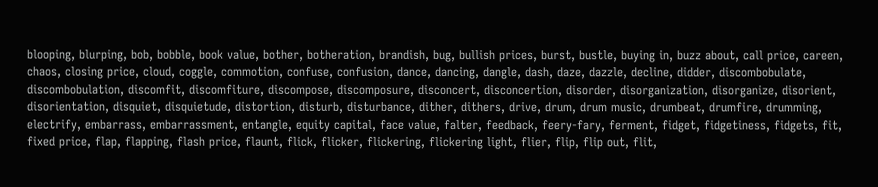blooping, blurping, bob, bobble, book value, bother, botheration, brandish, bug, bullish prices, burst, bustle, buying in, buzz about, call price, careen, chaos, closing price, cloud, coggle, commotion, confuse, confusion, dance, dancing, dangle, dash, daze, dazzle, decline, didder, discombobulate, discombobulation, discomfit, discomfiture, discompose, discomposure, disconcert, disconcertion, disorder, disorganization, disorganize, disorient, disorientation, disquiet, disquietude, distortion, disturb, disturbance, dither, dithers, drive, drum, drum music, drumbeat, drumfire, drumming, electrify, embarrass, embarrassment, entangle, equity capital, face value, falter, feedback, feery-fary, ferment, fidget, fidgetiness, fidgets, fit, fixed price, flap, flapping, flash price, flaunt, flick, flicker, flickering, flickering light, flier, flip, flip out, flit,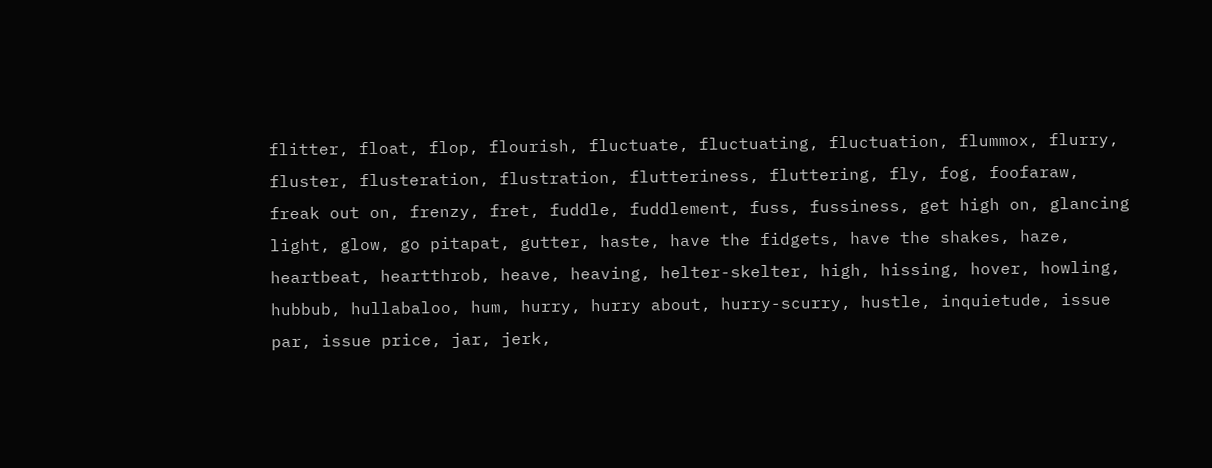flitter, float, flop, flourish, fluctuate, fluctuating, fluctuation, flummox, flurry, fluster, flusteration, flustration, flutteriness, fluttering, fly, fog, foofaraw, freak out on, frenzy, fret, fuddle, fuddlement, fuss, fussiness, get high on, glancing light, glow, go pitapat, gutter, haste, have the fidgets, have the shakes, haze, heartbeat, heartthrob, heave, heaving, helter-skelter, high, hissing, hover, howling, hubbub, hullabaloo, hum, hurry, hurry about, hurry-scurry, hustle, inquietude, issue par, issue price, jar, jerk,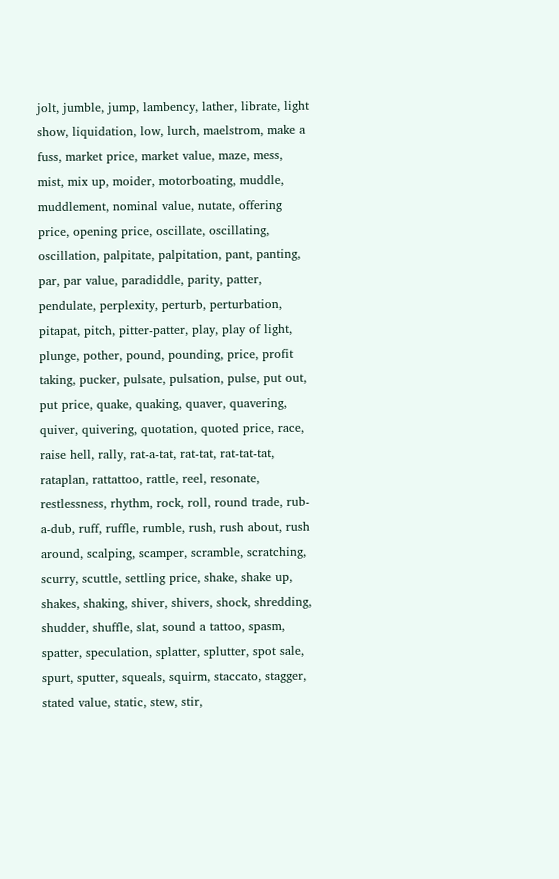jolt, jumble, jump, lambency, lather, librate, light show, liquidation, low, lurch, maelstrom, make a fuss, market price, market value, maze, mess, mist, mix up, moider, motorboating, muddle, muddlement, nominal value, nutate, offering price, opening price, oscillate, oscillating, oscillation, palpitate, palpitation, pant, panting, par, par value, paradiddle, parity, patter, pendulate, perplexity, perturb, perturbation, pitapat, pitch, pitter-patter, play, play of light, plunge, pother, pound, pounding, price, profit taking, pucker, pulsate, pulsation, pulse, put out, put price, quake, quaking, quaver, quavering, quiver, quivering, quotation, quoted price, race, raise hell, rally, rat-a-tat, rat-tat, rat-tat-tat, rataplan, rattattoo, rattle, reel, resonate, restlessness, rhythm, rock, roll, round trade, rub-a-dub, ruff, ruffle, rumble, rush, rush about, rush around, scalping, scamper, scramble, scratching, scurry, scuttle, settling price, shake, shake up, shakes, shaking, shiver, shivers, shock, shredding, shudder, shuffle, slat, sound a tattoo, spasm, spatter, speculation, splatter, splutter, spot sale, spurt, sputter, squeals, squirm, staccato, stagger, stated value, static, stew, stir,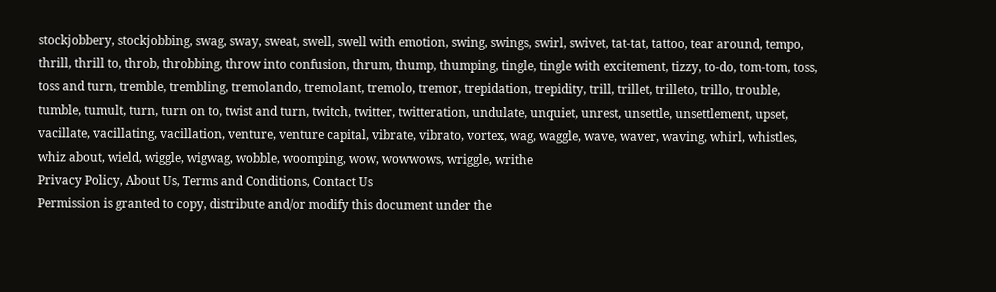stockjobbery, stockjobbing, swag, sway, sweat, swell, swell with emotion, swing, swings, swirl, swivet, tat-tat, tattoo, tear around, tempo, thrill, thrill to, throb, throbbing, throw into confusion, thrum, thump, thumping, tingle, tingle with excitement, tizzy, to-do, tom-tom, toss, toss and turn, tremble, trembling, tremolando, tremolant, tremolo, tremor, trepidation, trepidity, trill, trillet, trilleto, trillo, trouble, tumble, tumult, turn, turn on to, twist and turn, twitch, twitter, twitteration, undulate, unquiet, unrest, unsettle, unsettlement, upset, vacillate, vacillating, vacillation, venture, venture capital, vibrate, vibrato, vortex, wag, waggle, wave, waver, waving, whirl, whistles, whiz about, wield, wiggle, wigwag, wobble, woomping, wow, wowwows, wriggle, writhe
Privacy Policy, About Us, Terms and Conditions, Contact Us
Permission is granted to copy, distribute and/or modify this document under the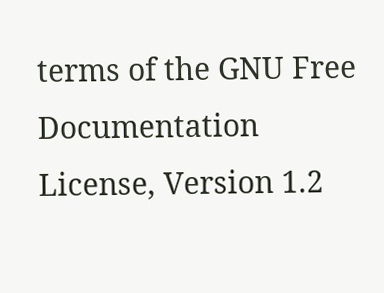terms of the GNU Free Documentation License, Version 1.2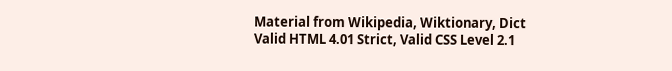Material from Wikipedia, Wiktionary, Dict
Valid HTML 4.01 Strict, Valid CSS Level 2.1